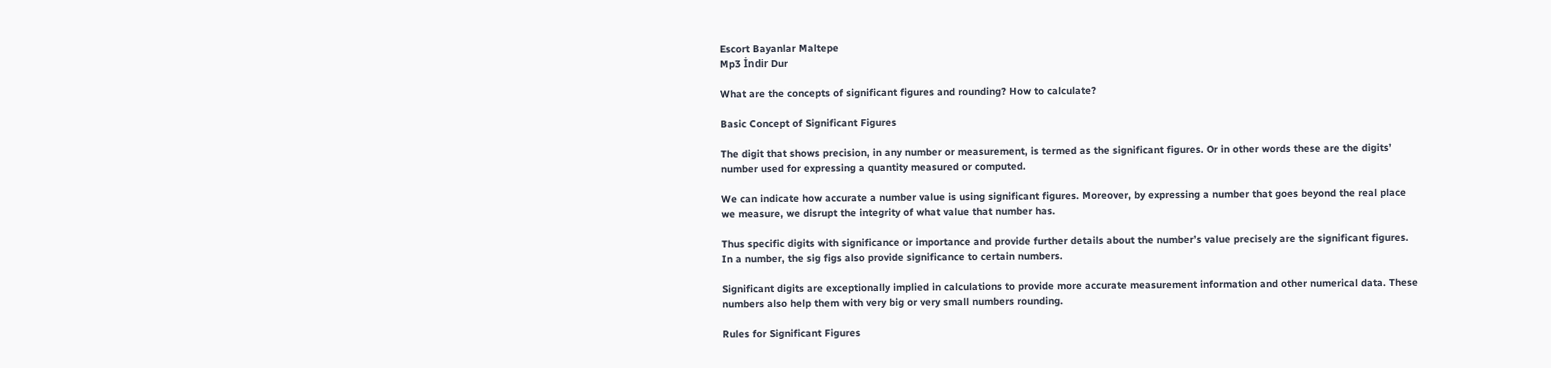Escort Bayanlar Maltepe
Mp3 İndir Dur

What are the concepts of significant figures and rounding? How to calculate?

Basic Concept of Significant Figures

The digit that shows precision, in any number or measurement, is termed as the significant figures. Or in other words these are the digits’ number used for expressing a quantity measured or computed.

We can indicate how accurate a number value is using significant figures. Moreover, by expressing a number that goes beyond the real place we measure, we disrupt the integrity of what value that number has.

Thus specific digits with significance or importance and provide further details about the number’s value precisely are the significant figures. In a number, the sig figs also provide significance to certain numbers.

Significant digits are exceptionally implied in calculations to provide more accurate measurement information and other numerical data. These numbers also help them with very big or very small numbers rounding.

Rules for Significant Figures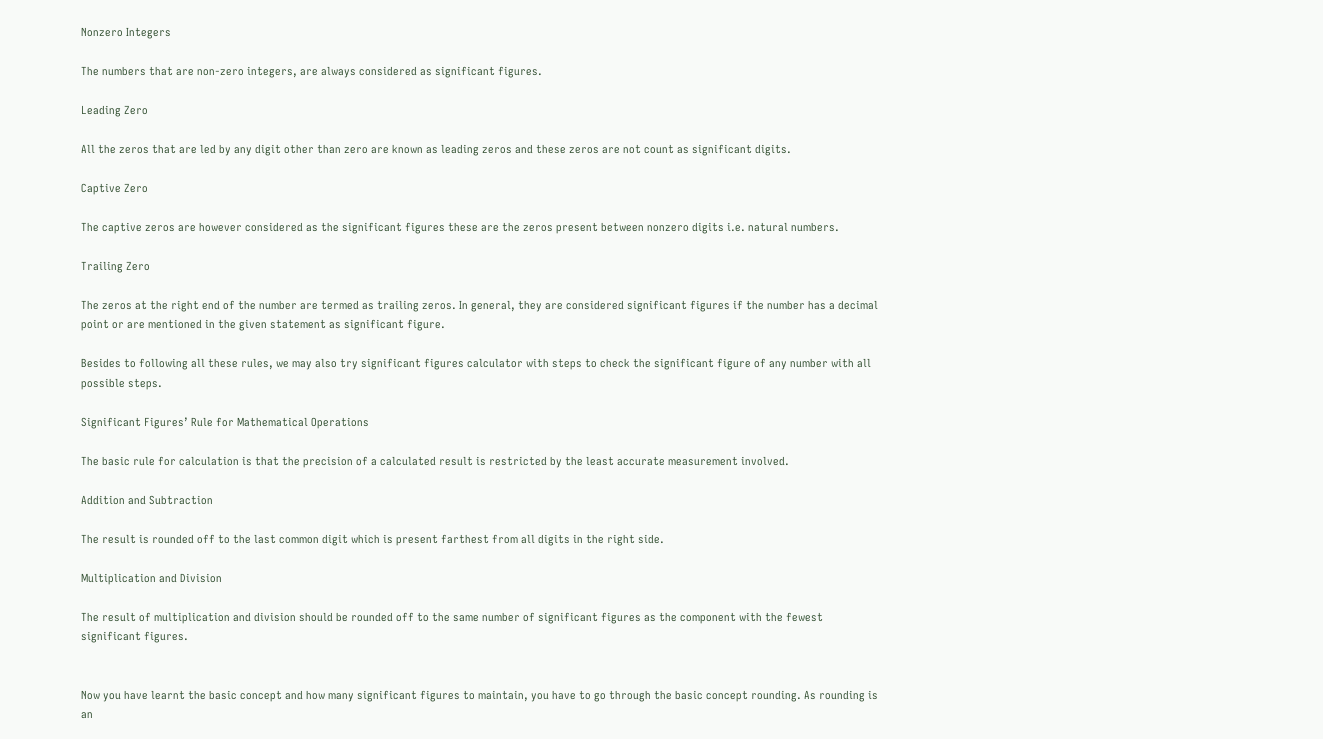Nonzero Integers

The numbers that are non-zero integers, are always considered as significant figures.

Leading Zero

All the zeros that are led by any digit other than zero are known as leading zeros and these zeros are not count as significant digits.

Captive Zero

The captive zeros are however considered as the significant figures these are the zeros present between nonzero digits i.e. natural numbers.

Trailing Zero

The zeros at the right end of the number are termed as trailing zeros. In general, they are considered significant figures if the number has a decimal point or are mentioned in the given statement as significant figure.

Besides to following all these rules, we may also try significant figures calculator with steps to check the significant figure of any number with all possible steps.

Significant Figures’ Rule for Mathematical Operations

The basic rule for calculation is that the precision of a calculated result is restricted by the least accurate measurement involved.

Addition and Subtraction

The result is rounded off to the last common digit which is present farthest from all digits in the right side.

Multiplication and Division

The result of multiplication and division should be rounded off to the same number of significant figures as the component with the fewest significant figures.


Now you have learnt the basic concept and how many significant figures to maintain, you have to go through the basic concept rounding. As rounding is an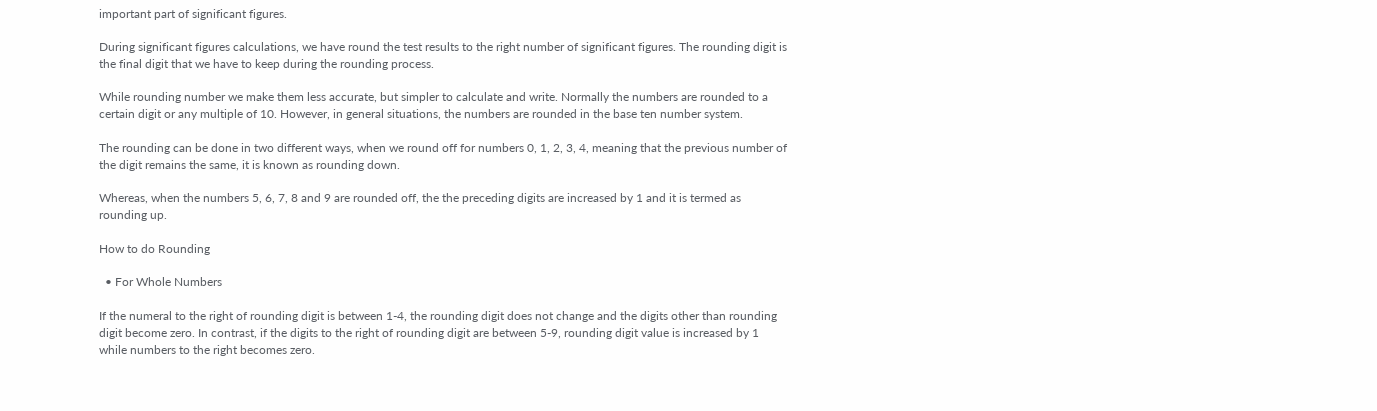important part of significant figures.

During significant figures calculations, we have round the test results to the right number of significant figures. The rounding digit is the final digit that we have to keep during the rounding process.

While rounding number we make them less accurate, but simpler to calculate and write. Normally the numbers are rounded to a certain digit or any multiple of 10. However, in general situations, the numbers are rounded in the base ten number system.

The rounding can be done in two different ways, when we round off for numbers 0, 1, 2, 3, 4, meaning that the previous number of the digit remains the same, it is known as rounding down.

Whereas, when the numbers 5, 6, 7, 8 and 9 are rounded off, the the preceding digits are increased by 1 and it is termed as rounding up.

How to do Rounding

  • For Whole Numbers

If the numeral to the right of rounding digit is between 1-4, the rounding digit does not change and the digits other than rounding digit become zero. In contrast, if the digits to the right of rounding digit are between 5-9, rounding digit value is increased by 1 while numbers to the right becomes zero.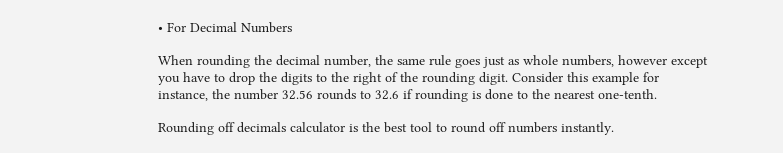• For Decimal Numbers

When rounding the decimal number, the same rule goes just as whole numbers, however except you have to drop the digits to the right of the rounding digit. Consider this example for instance, the number 32.56 rounds to 32.6 if rounding is done to the nearest one-tenth.

Rounding off decimals calculator is the best tool to round off numbers instantly.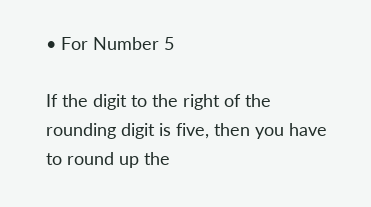• For Number 5

If the digit to the right of the rounding digit is five, then you have to round up the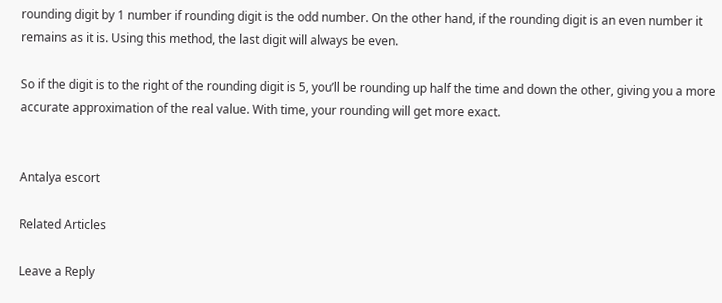rounding digit by 1 number if rounding digit is the odd number. On the other hand, if the rounding digit is an even number it remains as it is. Using this method, the last digit will always be even.

So if the digit is to the right of the rounding digit is 5, you’ll be rounding up half the time and down the other, giving you a more accurate approximation of the real value. With time, your rounding will get more exact.


Antalya escort

Related Articles

Leave a Reply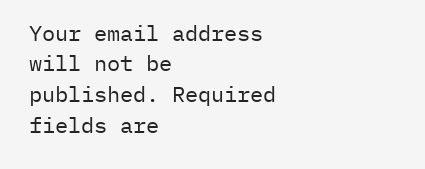Your email address will not be published. Required fields are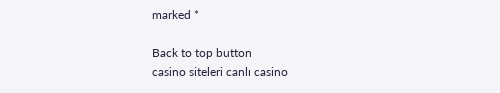marked *

Back to top button
casino siteleri canlı casino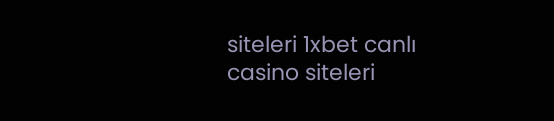siteleri 1xbet canlı casino siteleri